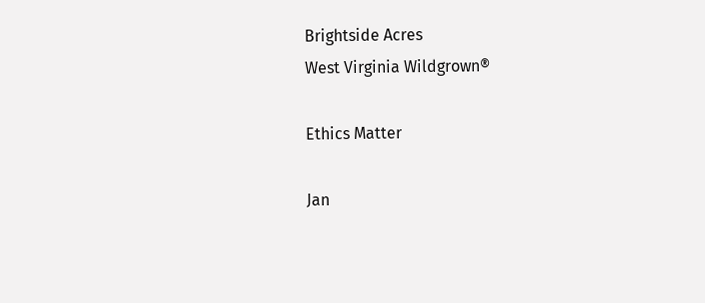Brightside Acres
West Virginia Wildgrown®

Ethics Matter

Jan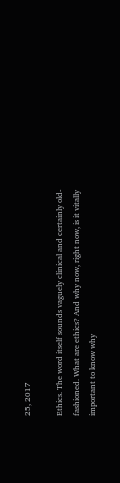25, 2017

Ethics. The word itself sounds vaguely clinical and certainly old-fashioned. What are ethics? And why now, right now, is it vitally important to know why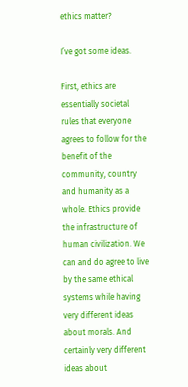ethics matter?

I’ve got some ideas.

First, ethics are essentially societal rules that everyone agrees to follow for the benefit of the community, country and humanity as a whole. Ethics provide the infrastructure of human civilization. We can and do agree to live by the same ethical systems while having very different ideas about morals. And certainly very different ideas about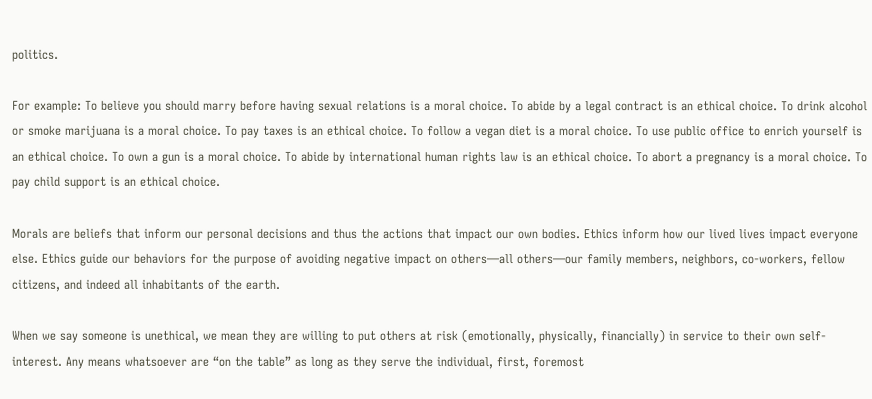politics.

For example: To believe you should marry before having sexual relations is a moral choice. To abide by a legal contract is an ethical choice. To drink alcohol or smoke marijuana is a moral choice. To pay taxes is an ethical choice. To follow a vegan diet is a moral choice. To use public office to enrich yourself is an ethical choice. To own a gun is a moral choice. To abide by international human rights law is an ethical choice. To abort a pregnancy is a moral choice. To pay child support is an ethical choice.

Morals are beliefs that inform our personal decisions and thus the actions that impact our own bodies. Ethics inform how our lived lives impact everyone else. Ethics guide our behaviors for the purpose of avoiding negative impact on others—all others—our family members, neighbors, co-workers, fellow citizens, and indeed all inhabitants of the earth.

When we say someone is unethical, we mean they are willing to put others at risk (emotionally, physically, financially) in service to their own self-interest. Any means whatsoever are “on the table” as long as they serve the individual, first, foremost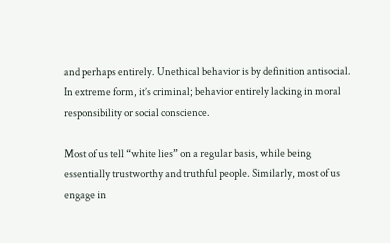and perhaps entirely. Unethical behavior is by definition antisocial. In extreme form, it’s criminal; behavior entirely lacking in moral responsibility or social conscience.

Most of us tell “white lies” on a regular basis, while being essentially trustworthy and truthful people. Similarly, most of us engage in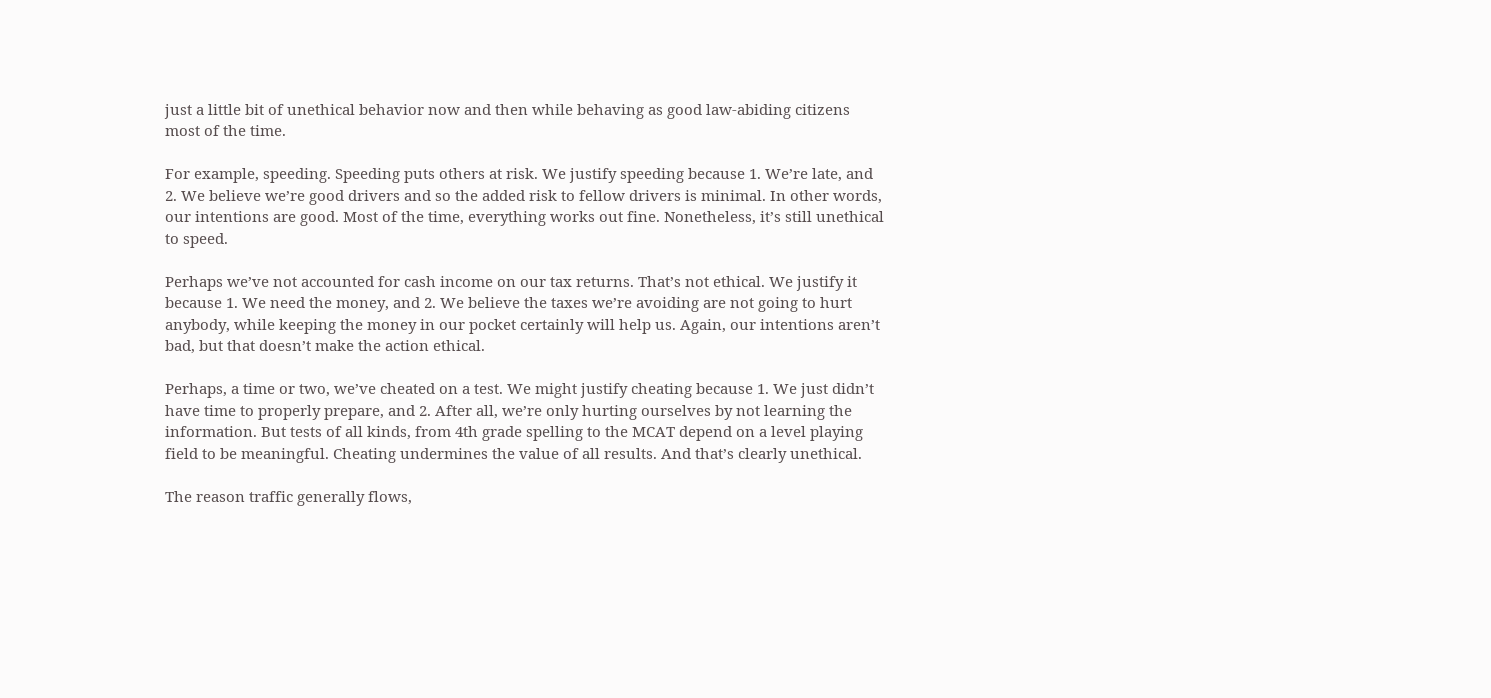just a little bit of unethical behavior now and then while behaving as good law-abiding citizens most of the time.

For example, speeding. Speeding puts others at risk. We justify speeding because 1. We’re late, and 2. We believe we’re good drivers and so the added risk to fellow drivers is minimal. In other words, our intentions are good. Most of the time, everything works out fine. Nonetheless, it’s still unethical to speed.

Perhaps we’ve not accounted for cash income on our tax returns. That’s not ethical. We justify it because 1. We need the money, and 2. We believe the taxes we’re avoiding are not going to hurt anybody, while keeping the money in our pocket certainly will help us. Again, our intentions aren’t bad, but that doesn’t make the action ethical.

Perhaps, a time or two, we’ve cheated on a test. We might justify cheating because 1. We just didn’t have time to properly prepare, and 2. After all, we’re only hurting ourselves by not learning the information. But tests of all kinds, from 4th grade spelling to the MCAT depend on a level playing field to be meaningful. Cheating undermines the value of all results. And that’s clearly unethical.

The reason traffic generally flows,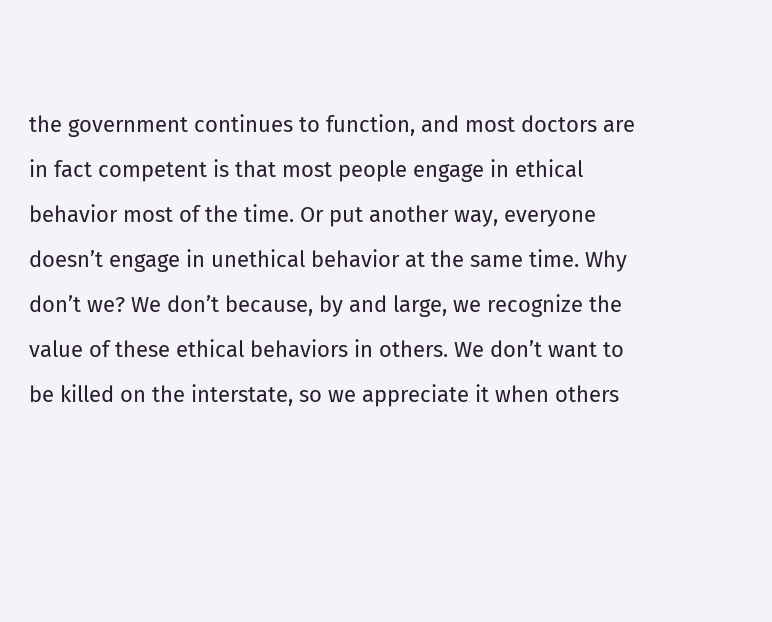the government continues to function, and most doctors are in fact competent is that most people engage in ethical behavior most of the time. Or put another way, everyone doesn’t engage in unethical behavior at the same time. Why don’t we? We don’t because, by and large, we recognize the value of these ethical behaviors in others. We don’t want to be killed on the interstate, so we appreciate it when others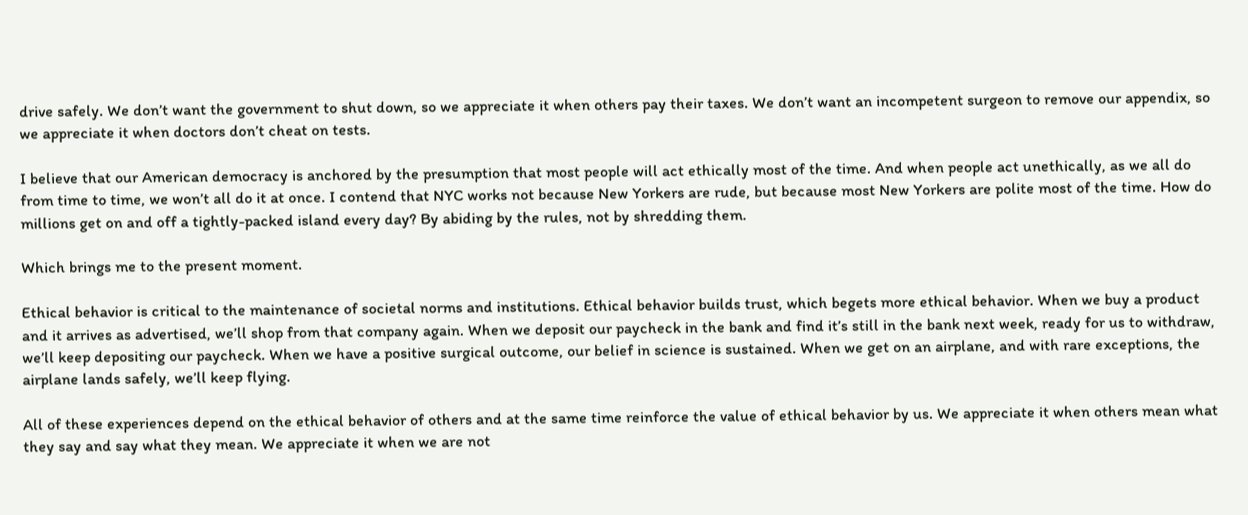drive safely. We don’t want the government to shut down, so we appreciate it when others pay their taxes. We don’t want an incompetent surgeon to remove our appendix, so we appreciate it when doctors don’t cheat on tests.

I believe that our American democracy is anchored by the presumption that most people will act ethically most of the time. And when people act unethically, as we all do from time to time, we won’t all do it at once. I contend that NYC works not because New Yorkers are rude, but because most New Yorkers are polite most of the time. How do millions get on and off a tightly-packed island every day? By abiding by the rules, not by shredding them.

Which brings me to the present moment.

Ethical behavior is critical to the maintenance of societal norms and institutions. Ethical behavior builds trust, which begets more ethical behavior. When we buy a product and it arrives as advertised, we’ll shop from that company again. When we deposit our paycheck in the bank and find it’s still in the bank next week, ready for us to withdraw, we’ll keep depositing our paycheck. When we have a positive surgical outcome, our belief in science is sustained. When we get on an airplane, and with rare exceptions, the airplane lands safely, we’ll keep flying.

All of these experiences depend on the ethical behavior of others and at the same time reinforce the value of ethical behavior by us. We appreciate it when others mean what they say and say what they mean. We appreciate it when we are not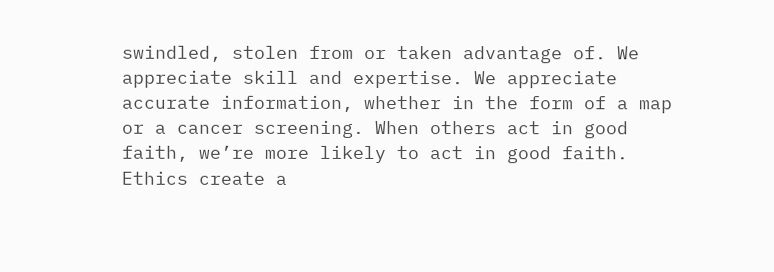swindled, stolen from or taken advantage of. We appreciate skill and expertise. We appreciate accurate information, whether in the form of a map or a cancer screening. When others act in good faith, we’re more likely to act in good faith. Ethics create a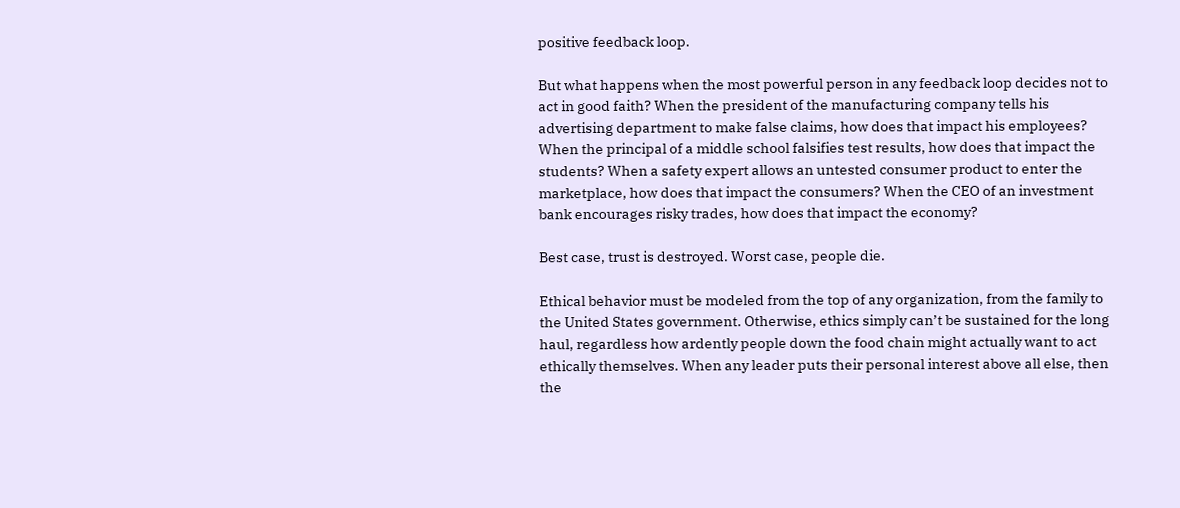positive feedback loop.

But what happens when the most powerful person in any feedback loop decides not to act in good faith? When the president of the manufacturing company tells his advertising department to make false claims, how does that impact his employees? When the principal of a middle school falsifies test results, how does that impact the students? When a safety expert allows an untested consumer product to enter the marketplace, how does that impact the consumers? When the CEO of an investment bank encourages risky trades, how does that impact the economy?

Best case, trust is destroyed. Worst case, people die.

Ethical behavior must be modeled from the top of any organization, from the family to the United States government. Otherwise, ethics simply can’t be sustained for the long haul, regardless how ardently people down the food chain might actually want to act ethically themselves. When any leader puts their personal interest above all else, then the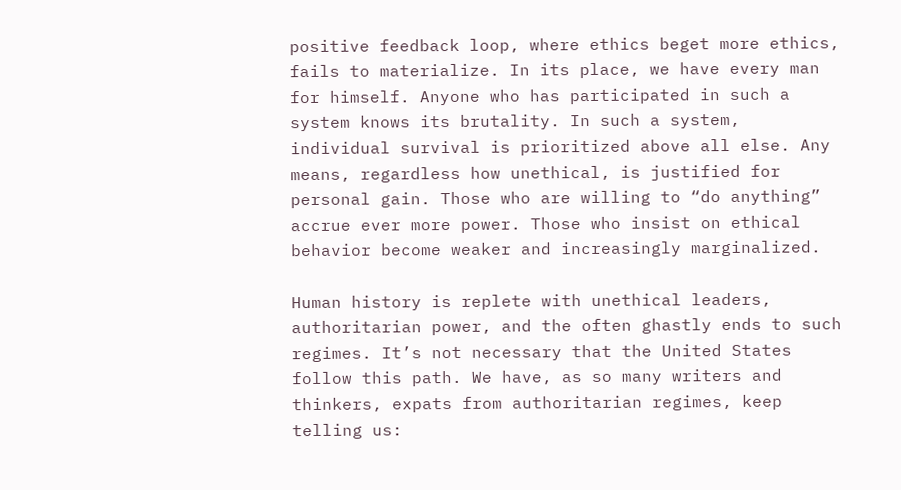positive feedback loop, where ethics beget more ethics, fails to materialize. In its place, we have every man for himself. Anyone who has participated in such a system knows its brutality. In such a system, individual survival is prioritized above all else. Any means, regardless how unethical, is justified for personal gain. Those who are willing to “do anything” accrue ever more power. Those who insist on ethical behavior become weaker and increasingly marginalized.

Human history is replete with unethical leaders, authoritarian power, and the often ghastly ends to such regimes. It’s not necessary that the United States follow this path. We have, as so many writers and thinkers, expats from authoritarian regimes, keep telling us: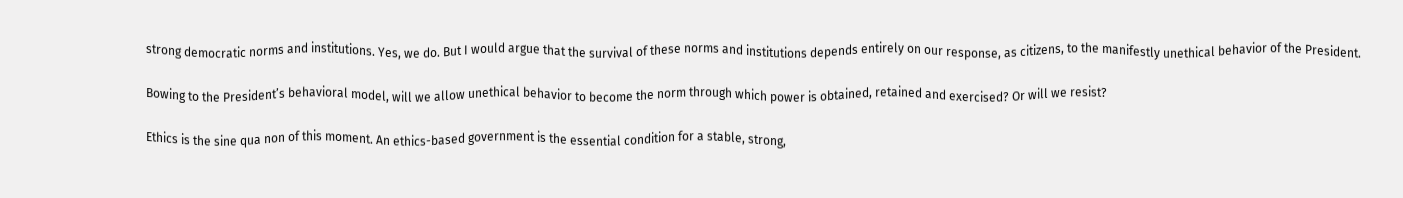strong democratic norms and institutions. Yes, we do. But I would argue that the survival of these norms and institutions depends entirely on our response, as citizens, to the manifestly unethical behavior of the President.

Bowing to the President’s behavioral model, will we allow unethical behavior to become the norm through which power is obtained, retained and exercised? Or will we resist?

Ethics is the sine qua non of this moment. An ethics-based government is the essential condition for a stable, strong,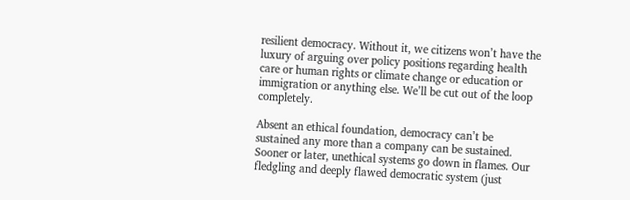resilient democracy. Without it, we citizens won’t have the luxury of arguing over policy positions regarding health care or human rights or climate change or education or immigration or anything else. We’ll be cut out of the loop completely.

Absent an ethical foundation, democracy can’t be sustained any more than a company can be sustained. Sooner or later, unethical systems go down in flames. Our fledgling and deeply flawed democratic system (just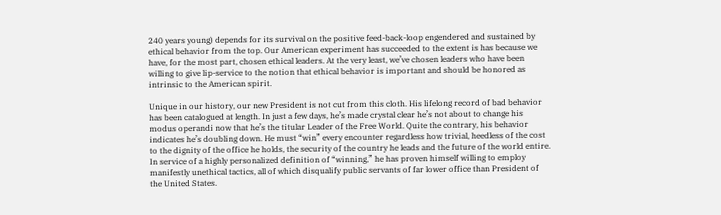240 years young) depends for its survival on the positive feed-back-loop engendered and sustained by ethical behavior from the top. Our American experiment has succeeded to the extent is has because we have, for the most part, chosen ethical leaders. At the very least, we’ve chosen leaders who have been willing to give lip-service to the notion that ethical behavior is important and should be honored as intrinsic to the American spirit.

Unique in our history, our new President is not cut from this cloth. His lifelong record of bad behavior has been catalogued at length. In just a few days, he’s made crystal clear he’s not about to change his modus operandi now that he’s the titular Leader of the Free World. Quite the contrary, his behavior indicates he’s doubling down. He must “win” every encounter regardless how trivial, heedless of the cost to the dignity of the office he holds, the security of the country he leads and the future of the world entire. In service of a highly personalized definition of “winning,” he has proven himself willing to employ manifestly unethical tactics, all of which disqualify public servants of far lower office than President of the United States.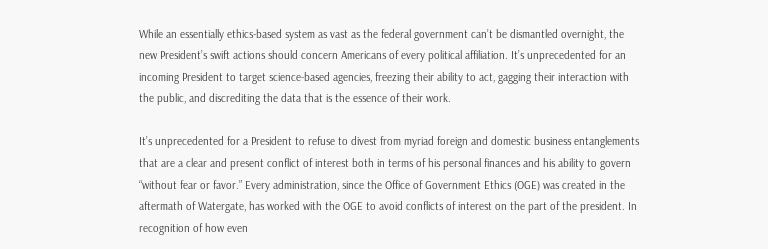While an essentially ethics-based system as vast as the federal government can’t be dismantled overnight, the new President’s swift actions should concern Americans of every political affiliation. It’s unprecedented for an incoming President to target science-based agencies, freezing their ability to act, gagging their interaction with the public, and discrediting the data that is the essence of their work.

It’s unprecedented for a President to refuse to divest from myriad foreign and domestic business entanglements that are a clear and present conflict of interest both in terms of his personal finances and his ability to govern “without fear or favor.” Every administration, since the Office of Government Ethics (OGE) was created in the aftermath of Watergate, has worked with the OGE to avoid conflicts of interest on the part of the president. In recognition of how even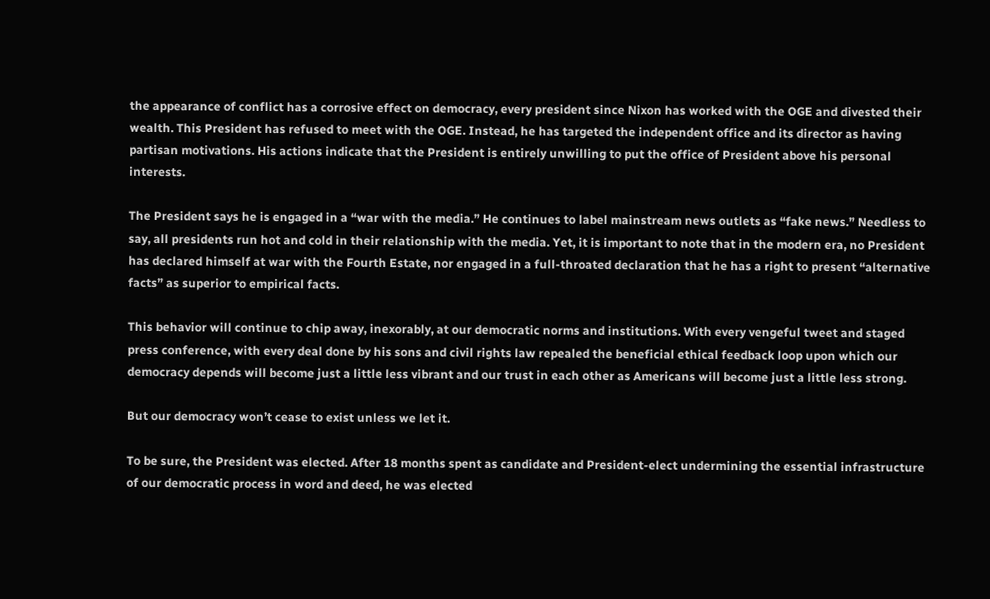the appearance of conflict has a corrosive effect on democracy, every president since Nixon has worked with the OGE and divested their wealth. This President has refused to meet with the OGE. Instead, he has targeted the independent office and its director as having partisan motivations. His actions indicate that the President is entirely unwilling to put the office of President above his personal interests.

The President says he is engaged in a “war with the media.” He continues to label mainstream news outlets as “fake news.” Needless to say, all presidents run hot and cold in their relationship with the media. Yet, it is important to note that in the modern era, no President has declared himself at war with the Fourth Estate, nor engaged in a full-throated declaration that he has a right to present “alternative facts” as superior to empirical facts.

This behavior will continue to chip away, inexorably, at our democratic norms and institutions. With every vengeful tweet and staged press conference, with every deal done by his sons and civil rights law repealed the beneficial ethical feedback loop upon which our democracy depends will become just a little less vibrant and our trust in each other as Americans will become just a little less strong.

But our democracy won’t cease to exist unless we let it.

To be sure, the President was elected. After 18 months spent as candidate and President-elect undermining the essential infrastructure of our democratic process in word and deed, he was elected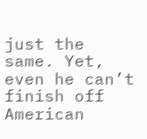just the same. Yet, even he can’t finish off American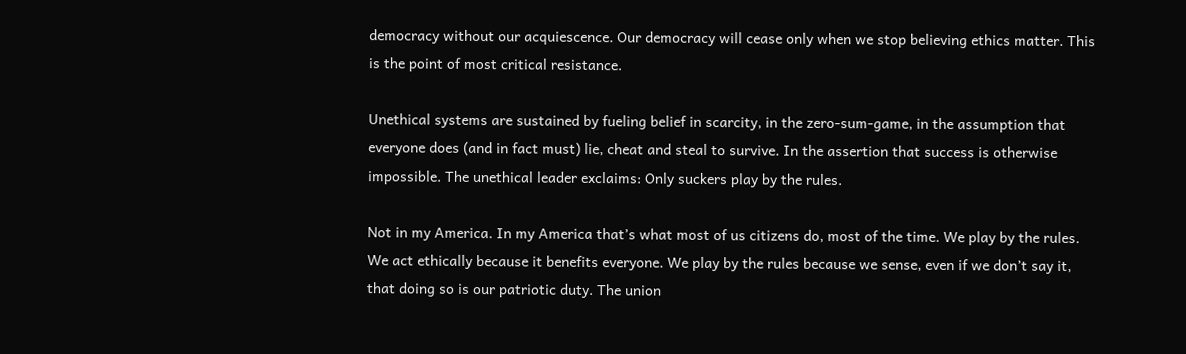democracy without our acquiescence. Our democracy will cease only when we stop believing ethics matter. This is the point of most critical resistance.

Unethical systems are sustained by fueling belief in scarcity, in the zero-sum-game, in the assumption that everyone does (and in fact must) lie, cheat and steal to survive. In the assertion that success is otherwise impossible. The unethical leader exclaims: Only suckers play by the rules.

Not in my America. In my America that’s what most of us citizens do, most of the time. We play by the rules. We act ethically because it benefits everyone. We play by the rules because we sense, even if we don’t say it, that doing so is our patriotic duty. The union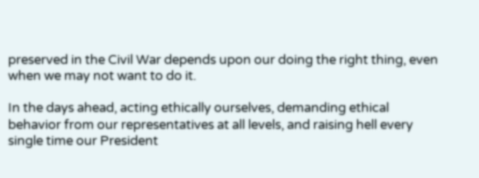preserved in the Civil War depends upon our doing the right thing, even when we may not want to do it.

In the days ahead, acting ethically ourselves, demanding ethical behavior from our representatives at all levels, and raising hell every single time our President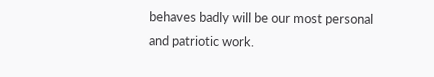behaves badly will be our most personal and patriotic work.